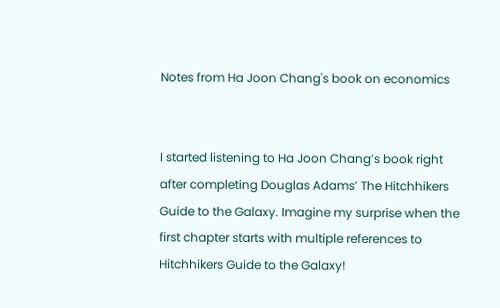Notes from Ha Joon Chang's book on economics


I started listening to Ha Joon Chang’s book right after completing Douglas Adams’ The Hitchhikers Guide to the Galaxy. Imagine my surprise when the first chapter starts with multiple references to Hitchhikers Guide to the Galaxy!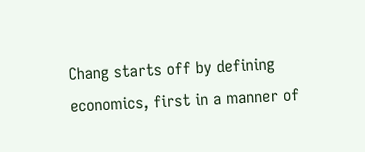Chang starts off by defining economics, first in a manner of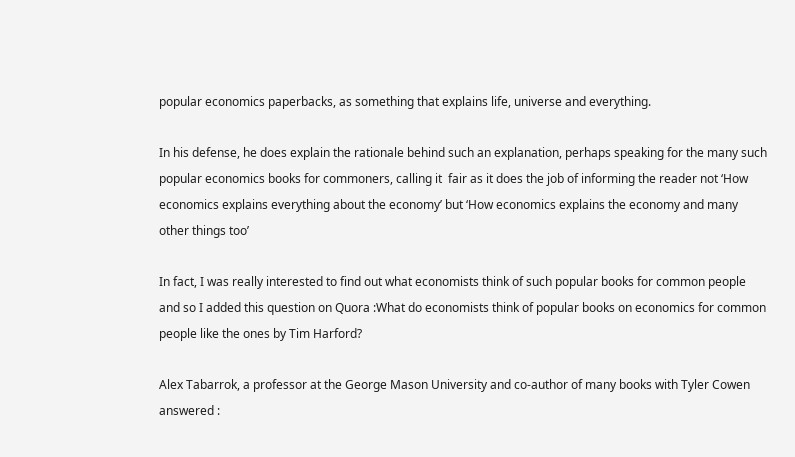popular economics paperbacks, as something that explains life, universe and everything.

In his defense, he does explain the rationale behind such an explanation, perhaps speaking for the many such popular economics books for commoners, calling it  fair as it does the job of informing the reader not ‘How economics explains everything about the economy’ but ‘How economics explains the economy and many other things too’

In fact, I was really interested to find out what economists think of such popular books for common people and so I added this question on Quora :What do economists think of popular books on economics for common people like the ones by Tim Harford?

Alex Tabarrok, a professor at the George Mason University and co-author of many books with Tyler Cowen answered :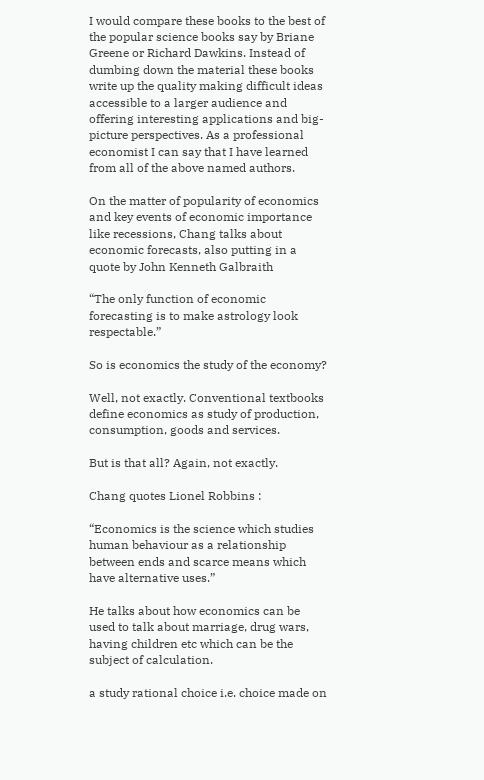I would compare these books to the best of the popular science books say by Briane Greene or Richard Dawkins. Instead of dumbing down the material these books write up the quality making difficult ideas accessible to a larger audience and offering interesting applications and big-picture perspectives. As a professional economist I can say that I have learned from all of the above named authors.

On the matter of popularity of economics and key events of economic importance like recessions, Chang talks about economic forecasts, also putting in a quote by John Kenneth Galbraith

“The only function of economic forecasting is to make astrology look respectable.”

So is economics the study of the economy?

Well, not exactly. Conventional textbooks define economics as study of production, consumption, goods and services.

But is that all? Again, not exactly.

Chang quotes Lionel Robbins :

“Economics is the science which studies human behaviour as a relationship between ends and scarce means which have alternative uses.”

He talks about how economics can be used to talk about marriage, drug wars, having children etc which can be the subject of calculation.

a study rational choice i.e. choice made on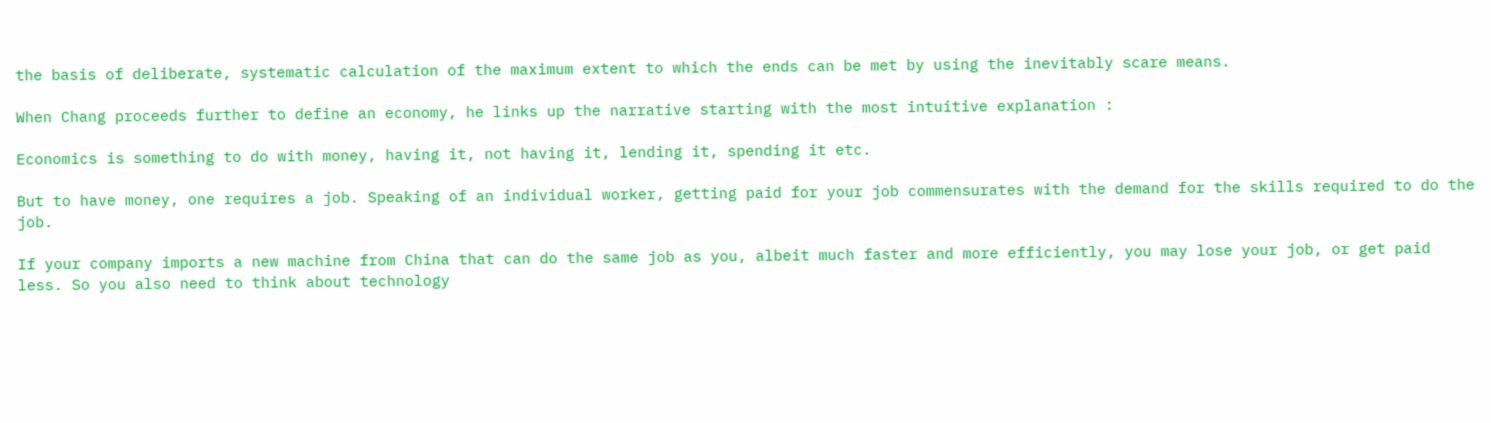the basis of deliberate, systematic calculation of the maximum extent to which the ends can be met by using the inevitably scare means.

When Chang proceeds further to define an economy, he links up the narrative starting with the most intuitive explanation :

Economics is something to do with money, having it, not having it, lending it, spending it etc.

But to have money, one requires a job. Speaking of an individual worker, getting paid for your job commensurates with the demand for the skills required to do the job.

If your company imports a new machine from China that can do the same job as you, albeit much faster and more efficiently, you may lose your job, or get paid less. So you also need to think about technology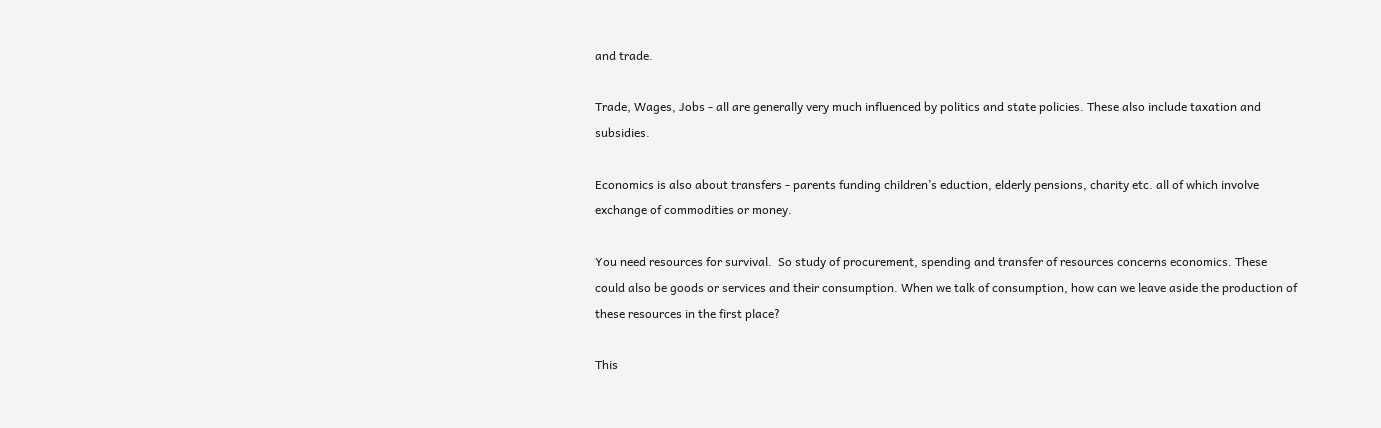and trade.

Trade, Wages, Jobs - all are generally very much influenced by politics and state policies. These also include taxation and subsidies.

Economics is also about transfers - parents funding children’s eduction, elderly pensions, charity etc. all of which involve exchange of commodities or money.

You need resources for survival.  So study of procurement, spending and transfer of resources concerns economics. These could also be goods or services and their consumption. When we talk of consumption, how can we leave aside the production of these resources in the first place?

This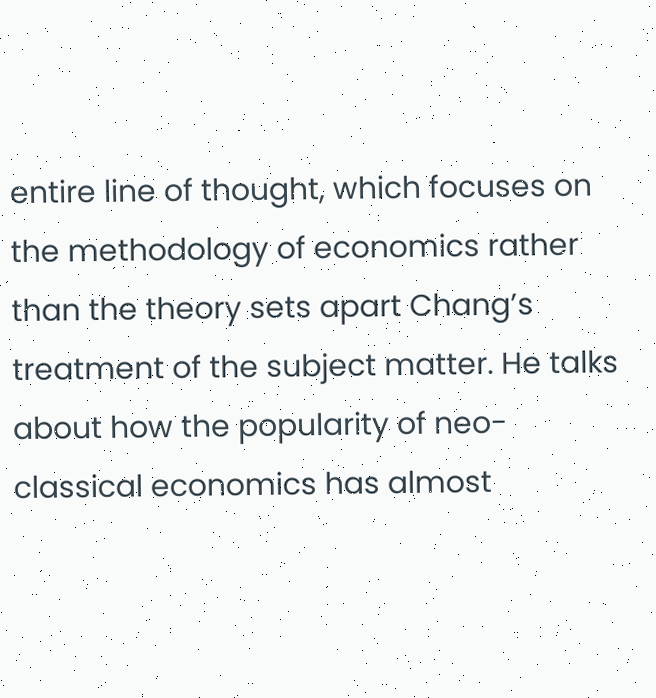entire line of thought, which focuses on the methodology of economics rather than the theory sets apart Chang’s treatment of the subject matter. He talks about how the popularity of neo-classical economics has almost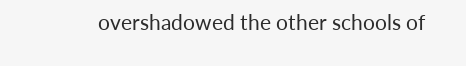overshadowed the other schools of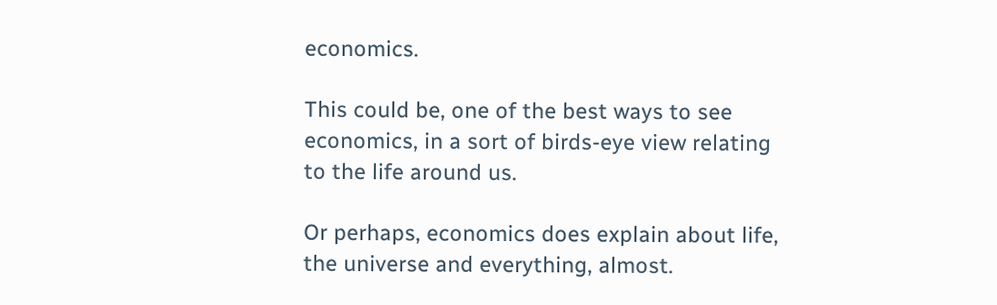economics.

This could be, one of the best ways to see economics, in a sort of birds-eye view relating to the life around us.

Or perhaps, economics does explain about life, the universe and everything, almost.